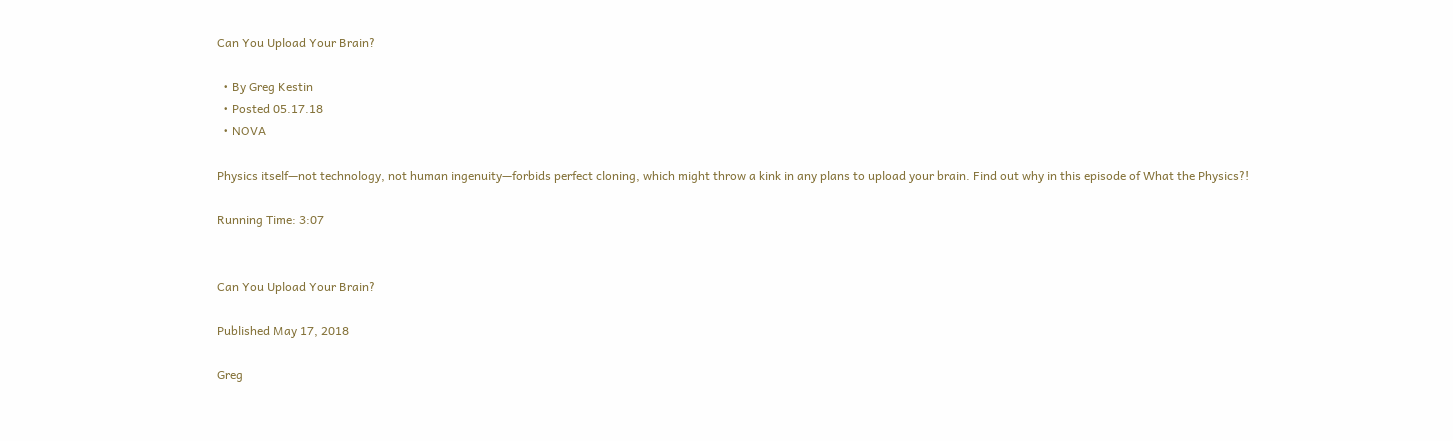Can You Upload Your Brain?

  • By Greg Kestin
  • Posted 05.17.18
  • NOVA

Physics itself—not technology, not human ingenuity—forbids perfect cloning, which might throw a kink in any plans to upload your brain. Find out why in this episode of What the Physics?!

Running Time: 3:07


Can You Upload Your Brain?

Published May 17, 2018

Greg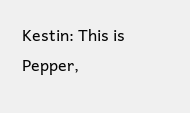Kestin: This is Pepper,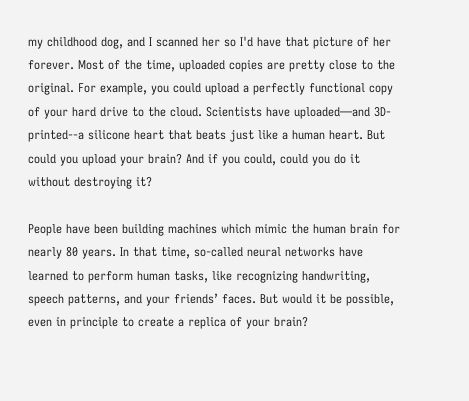my childhood dog, and I scanned her so I'd have that picture of her forever. Most of the time, uploaded copies are pretty close to the original. For example, you could upload a perfectly functional copy of your hard drive to the cloud. Scientists have uploaded—and 3D-printed--a silicone heart that beats just like a human heart. But could you upload your brain? And if you could, could you do it without destroying it?

People have been building machines which mimic the human brain for nearly 80 years. In that time, so-called neural networks have learned to perform human tasks, like recognizing handwriting, speech patterns, and your friends’ faces. But would it be possible, even in principle to create a replica of your brain?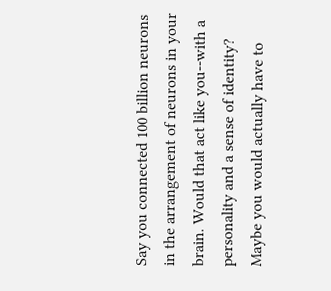Say you connected 100 billion neurons in the arrangement of neurons in your brain. Would that act like you--with a personality and a sense of identity? Maybe you would actually have to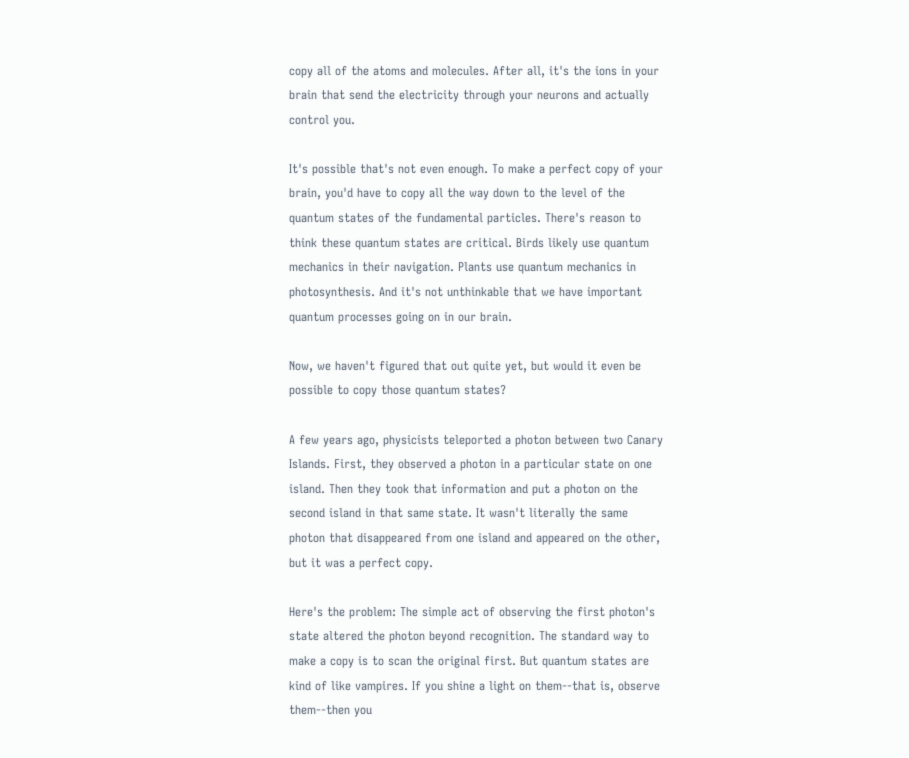copy all of the atoms and molecules. After all, it's the ions in your brain that send the electricity through your neurons and actually control you.

It's possible that's not even enough. To make a perfect copy of your brain, you'd have to copy all the way down to the level of the quantum states of the fundamental particles. There's reason to think these quantum states are critical. Birds likely use quantum mechanics in their navigation. Plants use quantum mechanics in photosynthesis. And it's not unthinkable that we have important quantum processes going on in our brain.

Now, we haven't figured that out quite yet, but would it even be possible to copy those quantum states?

A few years ago, physicists teleported a photon between two Canary Islands. First, they observed a photon in a particular state on one island. Then they took that information and put a photon on the second island in that same state. It wasn't literally the same photon that disappeared from one island and appeared on the other, but it was a perfect copy.

Here's the problem: The simple act of observing the first photon's state altered the photon beyond recognition. The standard way to make a copy is to scan the original first. But quantum states are kind of like vampires. If you shine a light on them--that is, observe them--then you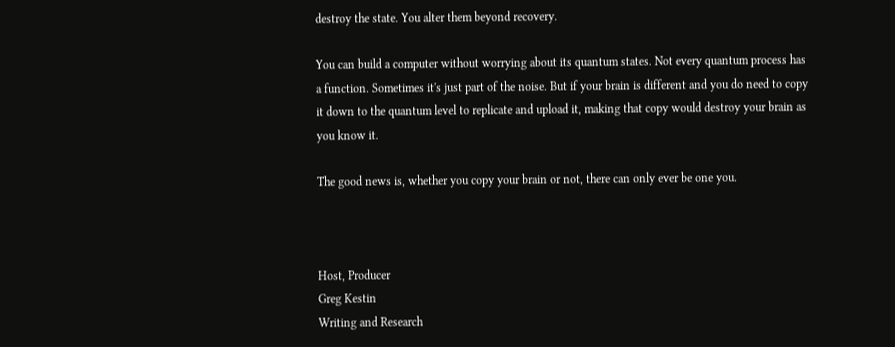destroy the state. You alter them beyond recovery.

You can build a computer without worrying about its quantum states. Not every quantum process has a function. Sometimes it's just part of the noise. But if your brain is different and you do need to copy it down to the quantum level to replicate and upload it, making that copy would destroy your brain as you know it.

The good news is, whether you copy your brain or not, there can only ever be one you.



Host, Producer
Greg Kestin
Writing and Research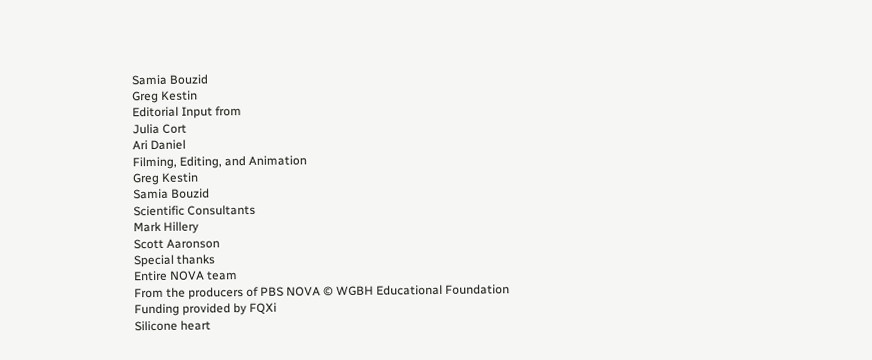Samia Bouzid
Greg Kestin
Editorial Input from
Julia Cort
Ari Daniel
Filming, Editing, and Animation
Greg Kestin
Samia Bouzid
Scientific Consultants
Mark Hillery
Scott Aaronson
Special thanks
Entire NOVA team
From the producers of PBS NOVA © WGBH Educational Foundation
Funding provided by FQXi
Silicone heart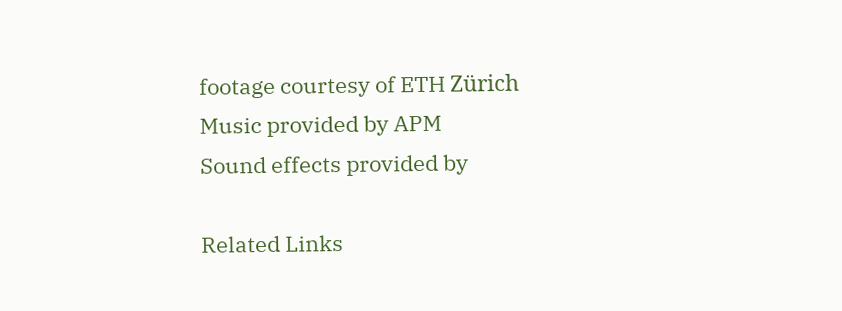footage courtesy of ETH Zürich
Music provided by APM
Sound effects provided by

Related Links